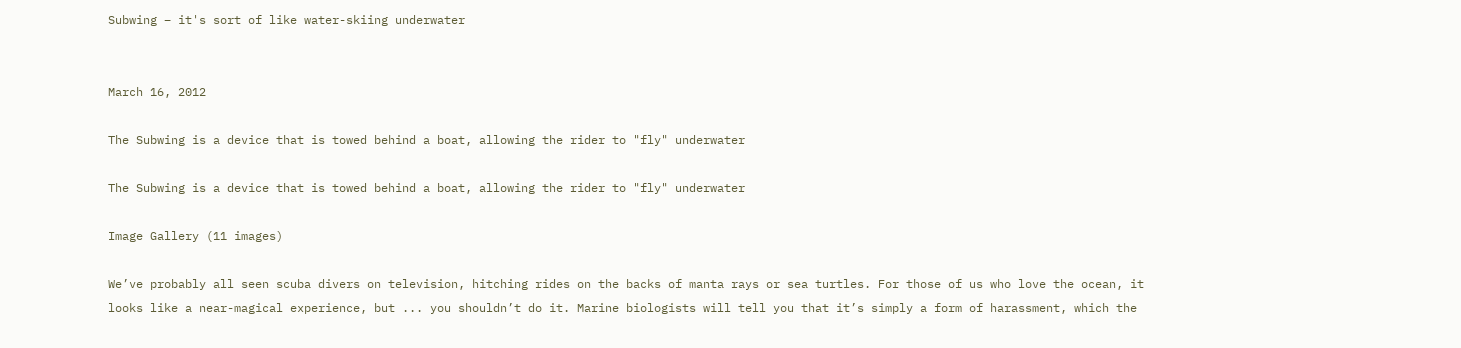Subwing – it's sort of like water-skiing underwater


March 16, 2012

The Subwing is a device that is towed behind a boat, allowing the rider to "fly" underwater

The Subwing is a device that is towed behind a boat, allowing the rider to "fly" underwater

Image Gallery (11 images)

We’ve probably all seen scuba divers on television, hitching rides on the backs of manta rays or sea turtles. For those of us who love the ocean, it looks like a near-magical experience, but ... you shouldn’t do it. Marine biologists will tell you that it’s simply a form of harassment, which the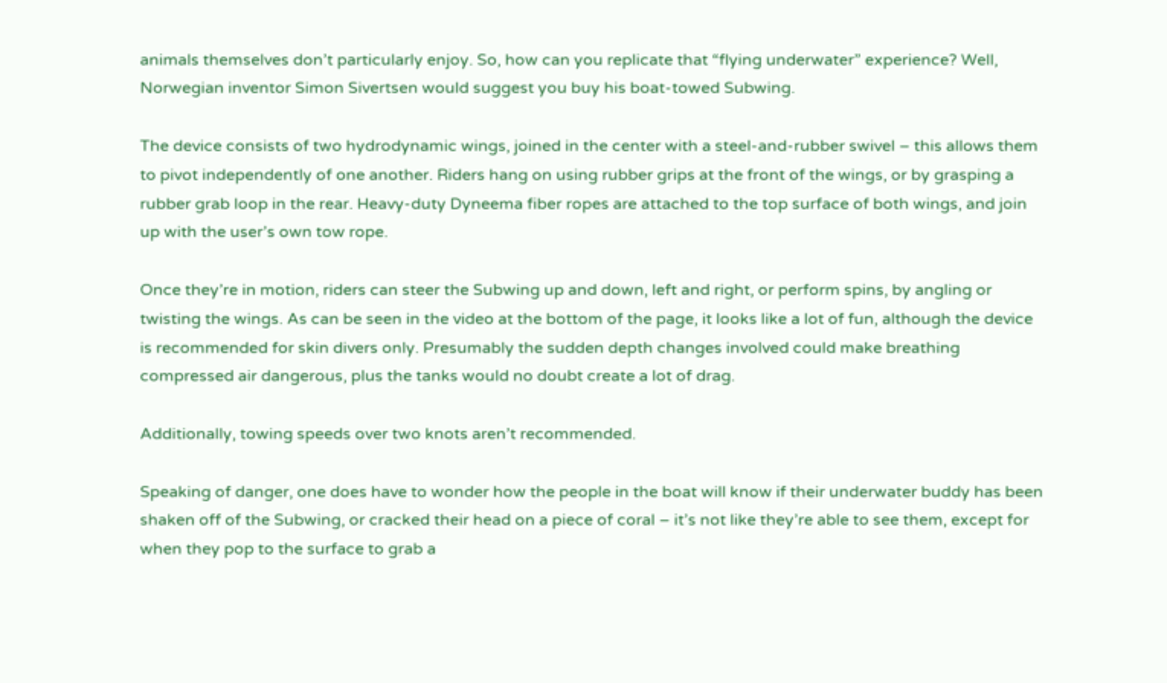animals themselves don’t particularly enjoy. So, how can you replicate that “flying underwater” experience? Well, Norwegian inventor Simon Sivertsen would suggest you buy his boat-towed Subwing.

The device consists of two hydrodynamic wings, joined in the center with a steel-and-rubber swivel – this allows them to pivot independently of one another. Riders hang on using rubber grips at the front of the wings, or by grasping a rubber grab loop in the rear. Heavy-duty Dyneema fiber ropes are attached to the top surface of both wings, and join up with the user’s own tow rope.

Once they’re in motion, riders can steer the Subwing up and down, left and right, or perform spins, by angling or twisting the wings. As can be seen in the video at the bottom of the page, it looks like a lot of fun, although the device is recommended for skin divers only. Presumably the sudden depth changes involved could make breathing compressed air dangerous, plus the tanks would no doubt create a lot of drag.

Additionally, towing speeds over two knots aren’t recommended.

Speaking of danger, one does have to wonder how the people in the boat will know if their underwater buddy has been shaken off of the Subwing, or cracked their head on a piece of coral – it’s not like they’re able to see them, except for when they pop to the surface to grab a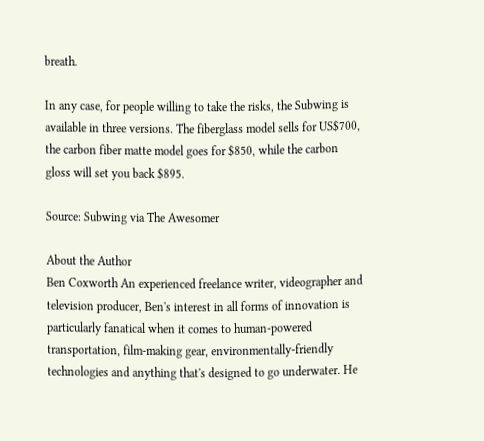breath.

In any case, for people willing to take the risks, the Subwing is available in three versions. The fiberglass model sells for US$700, the carbon fiber matte model goes for $850, while the carbon gloss will set you back $895.

Source: Subwing via The Awesomer

About the Author
Ben Coxworth An experienced freelance writer, videographer and television producer, Ben's interest in all forms of innovation is particularly fanatical when it comes to human-powered transportation, film-making gear, environmentally-friendly technologies and anything that's designed to go underwater. He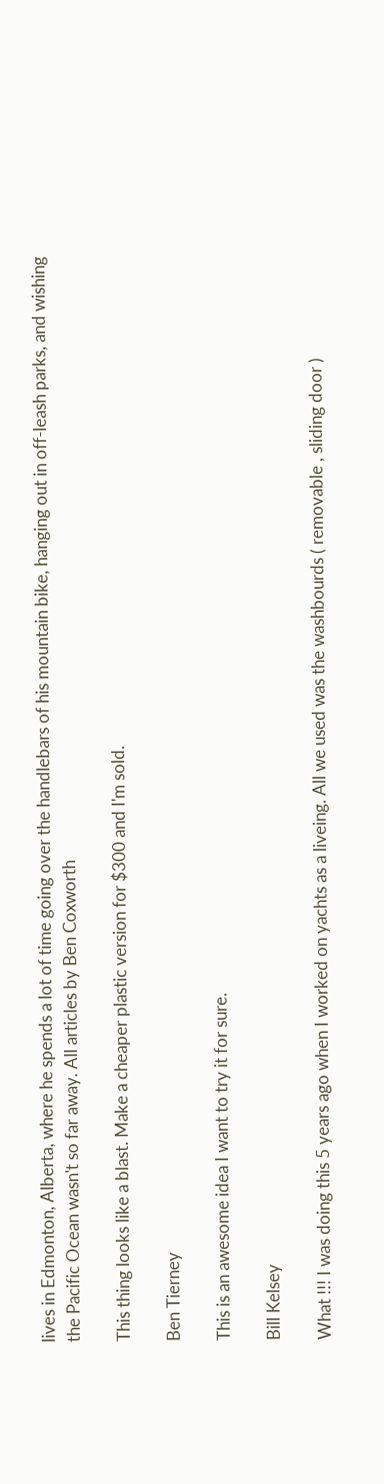lives in Edmonton, Alberta, where he spends a lot of time going over the handlebars of his mountain bike, hanging out in off-leash parks, and wishing the Pacific Ocean wasn't so far away. All articles by Ben Coxworth

This thing looks like a blast. Make a cheaper plastic version for $300 and I'm sold.

Ben Tierney

This is an awesome idea I want to try it for sure.

Bill Kelsey

What !!! I was doing this 5 years ago when I worked on yachts as a liveing. All we used was the washbourds ( removable , sliding door )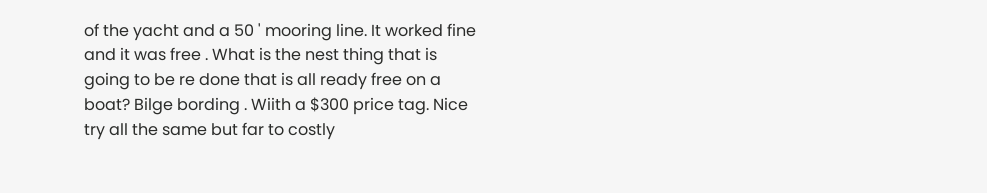of the yacht and a 50 ' mooring line. It worked fine and it was free . What is the nest thing that is going to be re done that is all ready free on a boat? Bilge bording . Wiith a $300 price tag. Nice try all the same but far to costly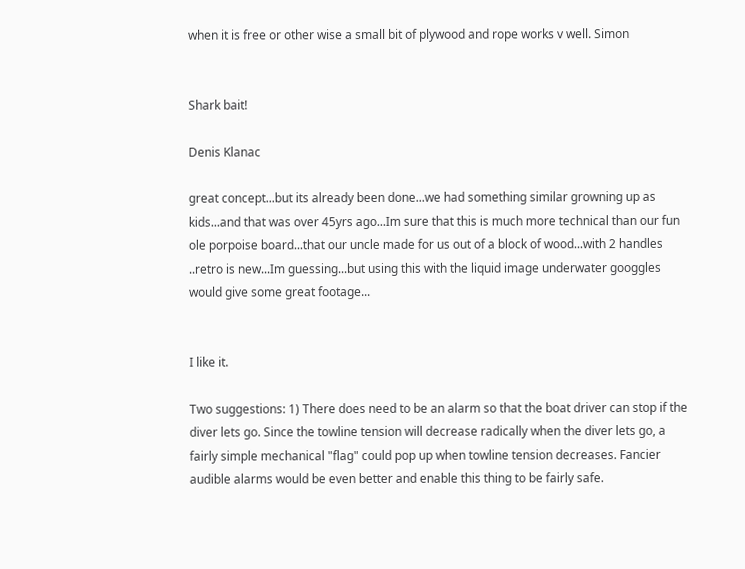when it is free or other wise a small bit of plywood and rope works v well. Simon


Shark bait!

Denis Klanac

great concept...but its already been done...we had something similar growning up as kids...and that was over 45yrs ago...Im sure that this is much more technical than our fun ole porpoise board...that our uncle made for us out of a block of wood...with 2 handles ..retro is new...Im guessing...but using this with the liquid image underwater googgles would give some great footage...


I like it.

Two suggestions: 1) There does need to be an alarm so that the boat driver can stop if the diver lets go. Since the towline tension will decrease radically when the diver lets go, a fairly simple mechanical "flag" could pop up when towline tension decreases. Fancier audible alarms would be even better and enable this thing to be fairly safe.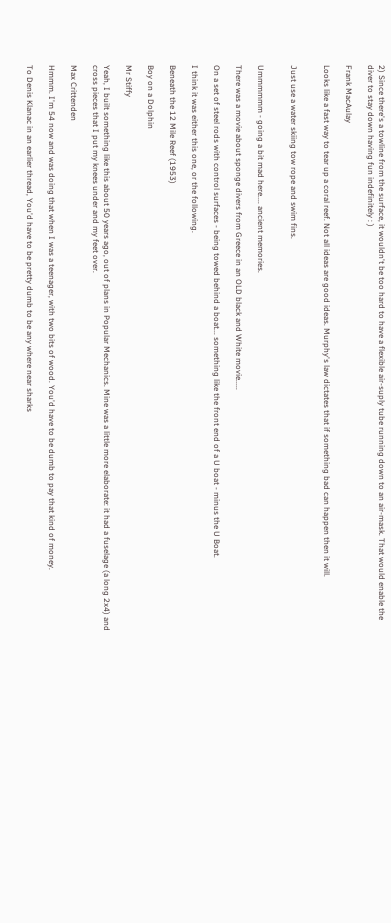2) Since there's a towline from the surface, it wouldn't be too hard to have a flexible air-suply tube running down to an air-mask. That would enable the diver to stay down having fun indefinitely : )

Frank MacAulay

Looks like a fast way to tear up a coral reef. Not all ideas are good ideas. Murphy's law dictates that if something bad can happen then it will.


Just use a water skiing tow rope and swim fins.


Ummmmmm - going a bit mad here.... ancient memories.

There was a movie about sponge divers from Greece in an OLD black and White movie.....

On a set of steel rods with control surfaces - being towed behind a boat... something like the front end of a U boat - minus the U Boat.

I think it was either this one, or the following.

Beneath the 12 Mile Reef (1953)

Boy on a Dolphin

Mr Stiffy

Yeah, I built something like this about 50 years ago, out of plans in Popular Mechanics. Mine was a little more elaborate: it had a fuselage (a long 2x4) and cross pieces that I put my knees under and my feet over.

Max Crittenden

Hmmm. I'm 54 now and was doing that when I was a teenager, with two bits of wood. You'd have to be dumb to pay that kind of money.

To Denis Klanac in an earlier thread, You'd have to be pretty dumb to be any where near sharks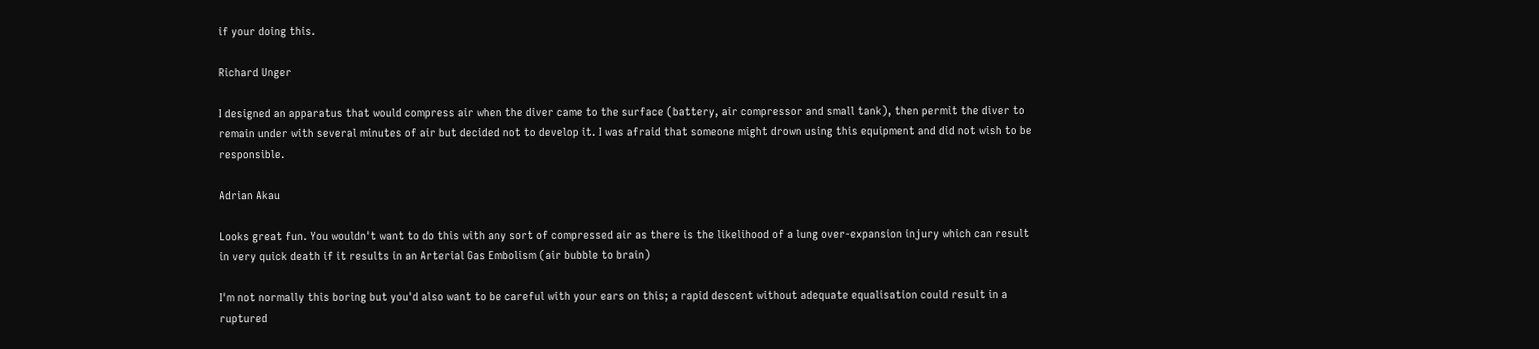if your doing this.

Richard Unger

I designed an apparatus that would compress air when the diver came to the surface (battery, air compressor and small tank), then permit the diver to remain under with several minutes of air but decided not to develop it. I was afraid that someone might drown using this equipment and did not wish to be responsible.

Adrian Akau

Looks great fun. You wouldn't want to do this with any sort of compressed air as there is the likelihood of a lung over-expansion injury which can result in very quick death if it results in an Arterial Gas Embolism (air bubble to brain)

I'm not normally this boring but you'd also want to be careful with your ears on this; a rapid descent without adequate equalisation could result in a ruptured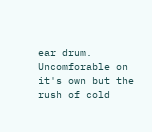ear drum. Uncomforable on it's own but the rush of cold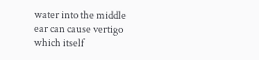water into the middle ear can cause vertigo which itself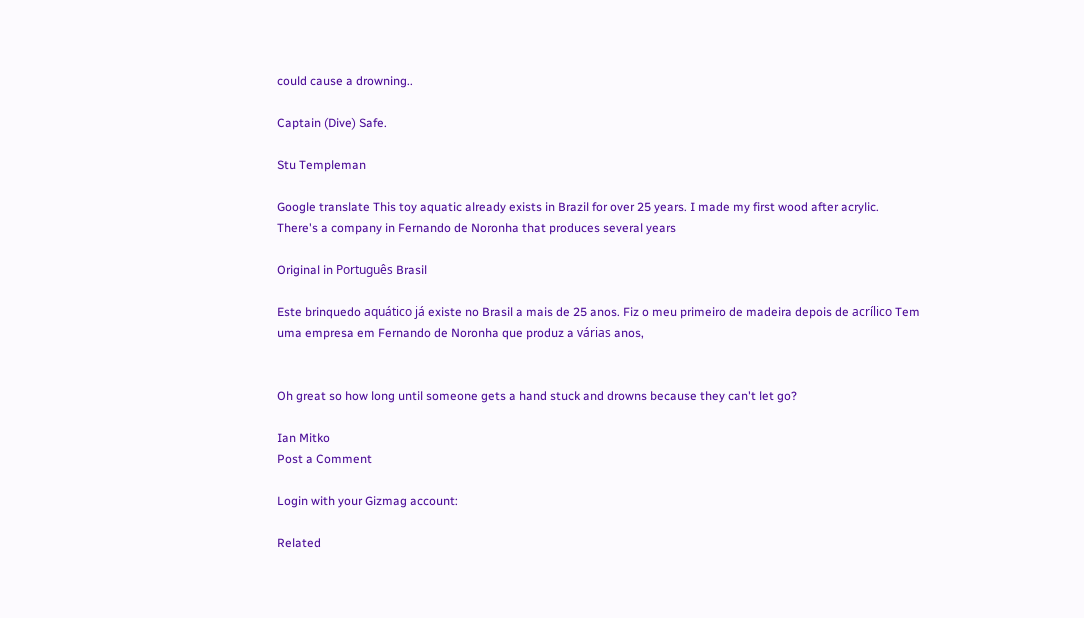could cause a drowning..

Captain (Dive) Safe.

Stu Templeman

Google translate This toy aquatic already exists in Brazil for over 25 years. I made my first wood after acrylic. There's a company in Fernando de Noronha that produces several years

Original in Português Brasil

Este brinquedo aquático já existe no Brasil a mais de 25 anos. Fiz o meu primeiro de madeira depois de acrílico Tem uma empresa em Fernando de Noronha que produz a várias anos,


Oh great so how long until someone gets a hand stuck and drowns because they can't let go?

Ian Mitko
Post a Comment

Login with your Gizmag account:

Related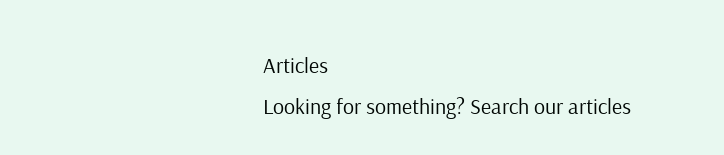Articles
Looking for something? Search our articles